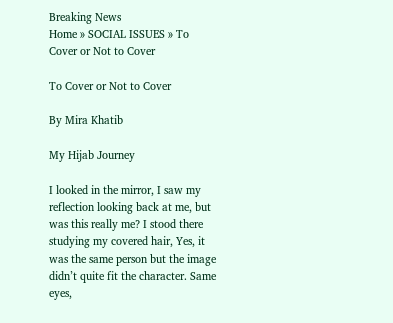Breaking News
Home » SOCIAL ISSUES » To Cover or Not to Cover

To Cover or Not to Cover

By Mira Khatib

My Hijab Journey

I looked in the mirror, I saw my reflection looking back at me, but was this really me? I stood there studying my covered hair, Yes, it was the same person but the image didn’t quite fit the character. Same eyes,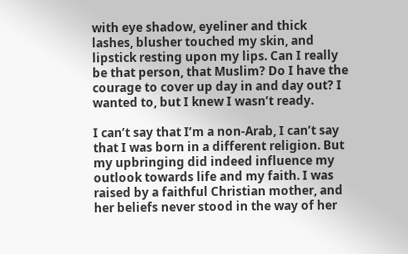with eye shadow, eyeliner and thick lashes, blusher touched my skin, and lipstick resting upon my lips. Can I really be that person, that Muslim? Do I have the courage to cover up day in and day out? I wanted to, but I knew I wasn’t ready.

I can’t say that I’m a non-Arab, I can’t say that I was born in a different religion. But my upbringing did indeed influence my outlook towards life and my faith. I was raised by a faithful Christian mother, and her beliefs never stood in the way of her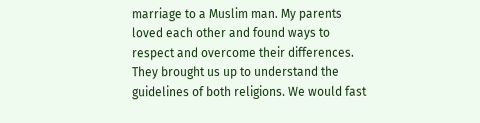marriage to a Muslim man. My parents loved each other and found ways to respect and overcome their differences. They brought us up to understand the guidelines of both religions. We would fast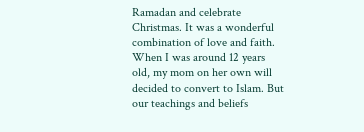Ramadan and celebrate Christmas. It was a wonderful combination of love and faith. When I was around 12 years old, my mom on her own will decided to convert to Islam. But our teachings and beliefs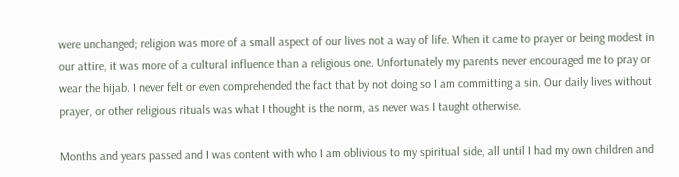were unchanged; religion was more of a small aspect of our lives not a way of life. When it came to prayer or being modest in our attire, it was more of a cultural influence than a religious one. Unfortunately my parents never encouraged me to pray or wear the hijab. I never felt or even comprehended the fact that by not doing so I am committing a sin. Our daily lives without prayer, or other religious rituals was what I thought is the norm, as never was I taught otherwise.

Months and years passed and I was content with who I am oblivious to my spiritual side, all until I had my own children and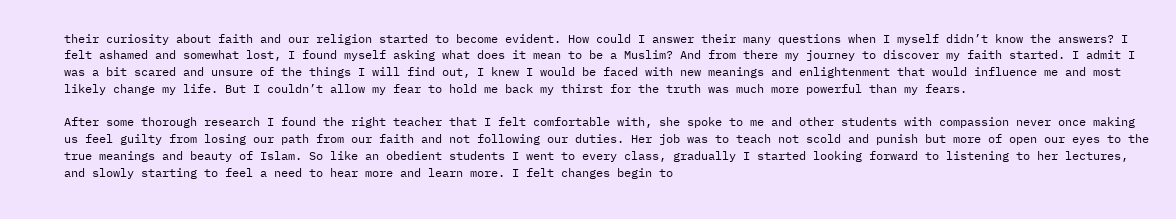their curiosity about faith and our religion started to become evident. How could I answer their many questions when I myself didn’t know the answers? I felt ashamed and somewhat lost, I found myself asking what does it mean to be a Muslim? And from there my journey to discover my faith started. I admit I was a bit scared and unsure of the things I will find out, I knew I would be faced with new meanings and enlightenment that would influence me and most likely change my life. But I couldn’t allow my fear to hold me back my thirst for the truth was much more powerful than my fears.

After some thorough research I found the right teacher that I felt comfortable with, she spoke to me and other students with compassion never once making us feel guilty from losing our path from our faith and not following our duties. Her job was to teach not scold and punish but more of open our eyes to the true meanings and beauty of Islam. So like an obedient students I went to every class, gradually I started looking forward to listening to her lectures, and slowly starting to feel a need to hear more and learn more. I felt changes begin to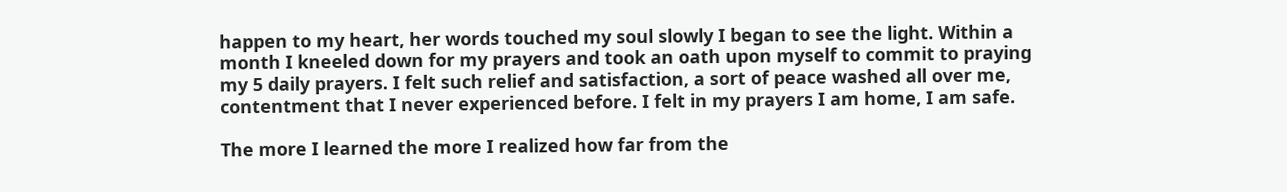happen to my heart, her words touched my soul slowly I began to see the light. Within a month I kneeled down for my prayers and took an oath upon myself to commit to praying my 5 daily prayers. I felt such relief and satisfaction, a sort of peace washed all over me, contentment that I never experienced before. I felt in my prayers I am home, I am safe.

The more I learned the more I realized how far from the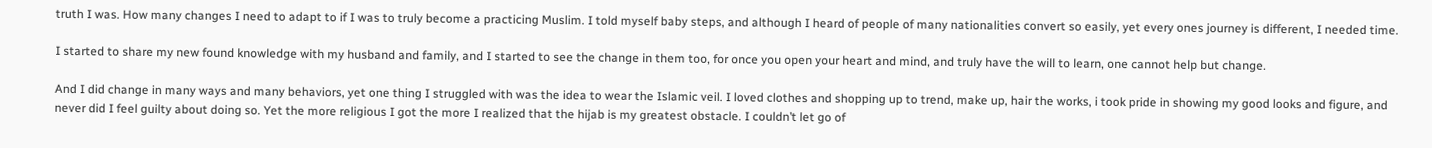truth I was. How many changes I need to adapt to if I was to truly become a practicing Muslim. I told myself baby steps, and although I heard of people of many nationalities convert so easily, yet every ones journey is different, I needed time.

I started to share my new found knowledge with my husband and family, and I started to see the change in them too, for once you open your heart and mind, and truly have the will to learn, one cannot help but change.

And I did change in many ways and many behaviors, yet one thing I struggled with was the idea to wear the Islamic veil. I loved clothes and shopping up to trend, make up, hair the works, i took pride in showing my good looks and figure, and never did I feel guilty about doing so. Yet the more religious I got the more I realized that the hijab is my greatest obstacle. I couldn’t let go of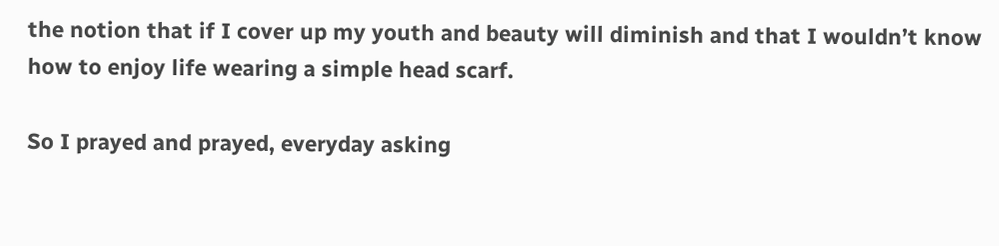the notion that if I cover up my youth and beauty will diminish and that I wouldn’t know how to enjoy life wearing a simple head scarf.

So I prayed and prayed, everyday asking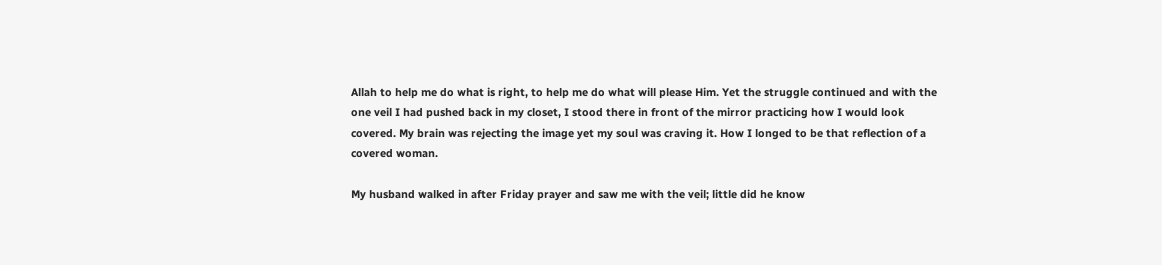Allah to help me do what is right, to help me do what will please Him. Yet the struggle continued and with the one veil I had pushed back in my closet, I stood there in front of the mirror practicing how I would look covered. My brain was rejecting the image yet my soul was craving it. How I longed to be that reflection of a covered woman.

My husband walked in after Friday prayer and saw me with the veil; little did he know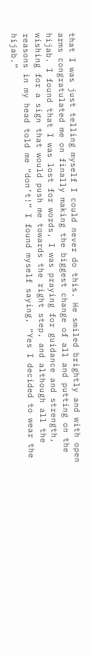that I was just telling myself I could never do this. He smiled brightly and with open arms congratulated me on finally making the biggest change of all and putting on the hijab. I found that I was lost for words, I was praying for guidance and strength, wishing for a sign that would push me towards the right step, and although all the reasons in my head told me “don’t!” I found myself saying, “Yes I decided to wear the hijab.”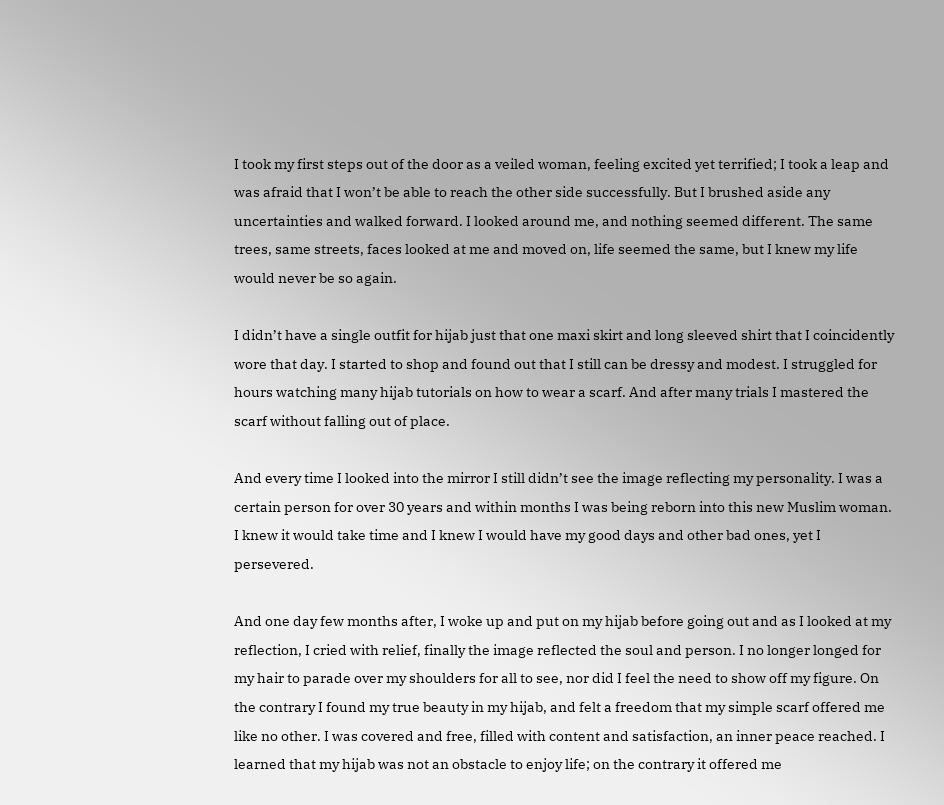I took my first steps out of the door as a veiled woman, feeling excited yet terrified; I took a leap and was afraid that I won’t be able to reach the other side successfully. But I brushed aside any uncertainties and walked forward. I looked around me, and nothing seemed different. The same trees, same streets, faces looked at me and moved on, life seemed the same, but I knew my life would never be so again.

I didn’t have a single outfit for hijab just that one maxi skirt and long sleeved shirt that I coincidently wore that day. I started to shop and found out that I still can be dressy and modest. I struggled for hours watching many hijab tutorials on how to wear a scarf. And after many trials I mastered the scarf without falling out of place.

And every time I looked into the mirror I still didn’t see the image reflecting my personality. I was a certain person for over 30 years and within months I was being reborn into this new Muslim woman. I knew it would take time and I knew I would have my good days and other bad ones, yet I persevered.

And one day few months after, I woke up and put on my hijab before going out and as I looked at my reflection, I cried with relief, finally the image reflected the soul and person. I no longer longed for my hair to parade over my shoulders for all to see, nor did I feel the need to show off my figure. On the contrary I found my true beauty in my hijab, and felt a freedom that my simple scarf offered me like no other. I was covered and free, filled with content and satisfaction, an inner peace reached. I learned that my hijab was not an obstacle to enjoy life; on the contrary it offered me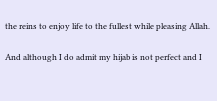the reins to enjoy life to the fullest while pleasing Allah.

And although I do admit my hijab is not perfect and I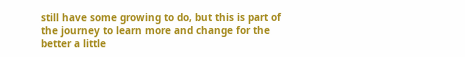still have some growing to do, but this is part of the journey to learn more and change for the better a little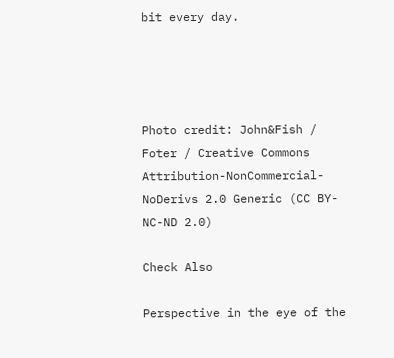bit every day.




Photo credit: John&Fish / Foter / Creative Commons Attribution-NonCommercial-NoDerivs 2.0 Generic (CC BY-NC-ND 2.0)

Check Also

Perspective in the eye of the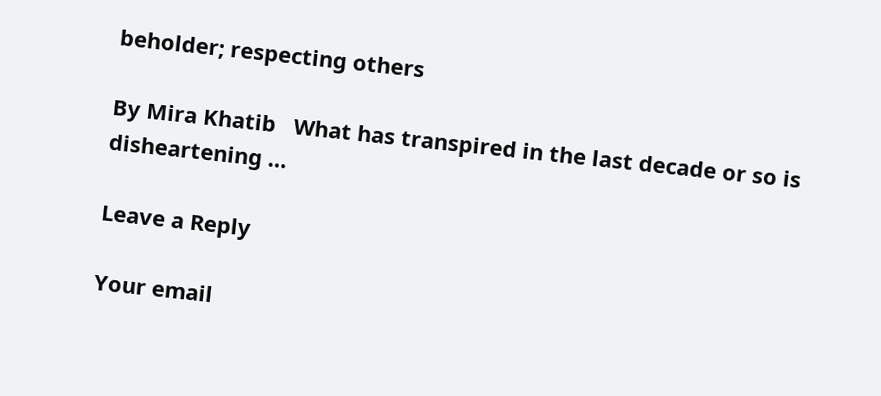beholder; respecting others

By Mira Khatib   What has transpired in the last decade or so is disheartening …

Leave a Reply

Your email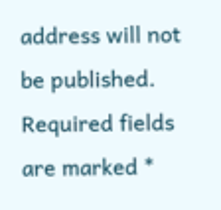address will not be published. Required fields are marked *